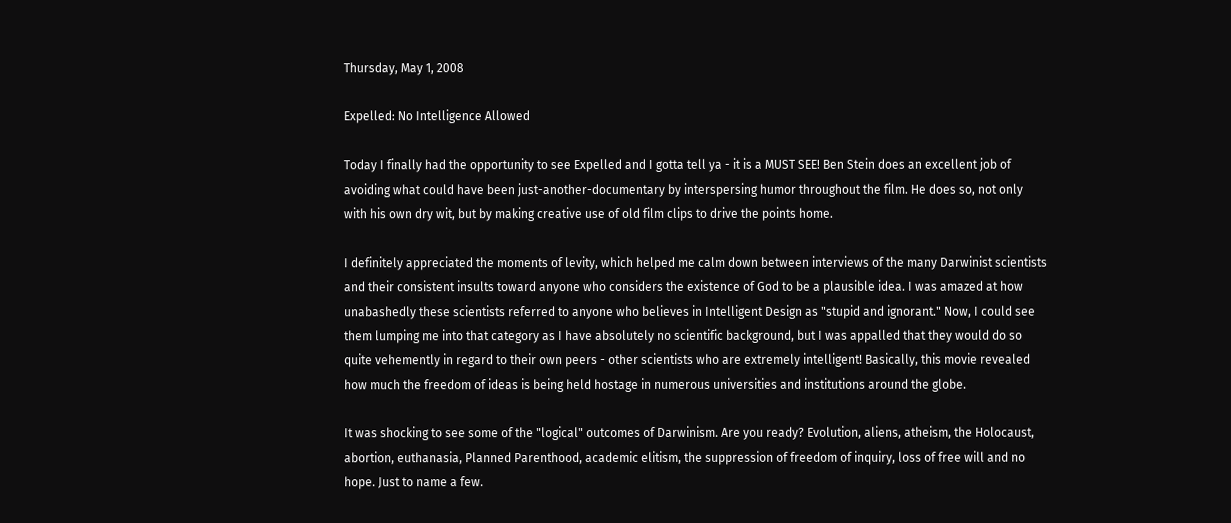Thursday, May 1, 2008

Expelled: No Intelligence Allowed

Today I finally had the opportunity to see Expelled and I gotta tell ya - it is a MUST SEE! Ben Stein does an excellent job of avoiding what could have been just-another-documentary by interspersing humor throughout the film. He does so, not only with his own dry wit, but by making creative use of old film clips to drive the points home.

I definitely appreciated the moments of levity, which helped me calm down between interviews of the many Darwinist scientists and their consistent insults toward anyone who considers the existence of God to be a plausible idea. I was amazed at how unabashedly these scientists referred to anyone who believes in Intelligent Design as "stupid and ignorant." Now, I could see them lumping me into that category as I have absolutely no scientific background, but I was appalled that they would do so quite vehemently in regard to their own peers - other scientists who are extremely intelligent! Basically, this movie revealed how much the freedom of ideas is being held hostage in numerous universities and institutions around the globe.

It was shocking to see some of the "logical" outcomes of Darwinism. Are you ready? Evolution, aliens, atheism, the Holocaust, abortion, euthanasia, Planned Parenthood, academic elitism, the suppression of freedom of inquiry, loss of free will and no hope. Just to name a few.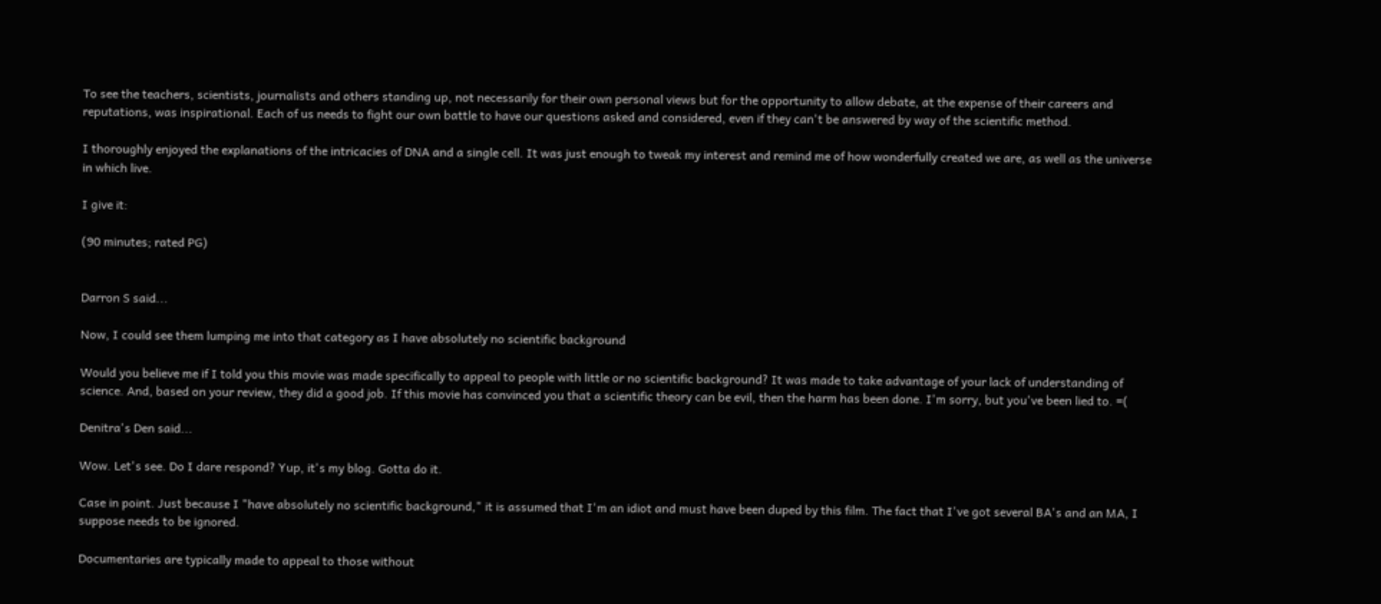To see the teachers, scientists, journalists and others standing up, not necessarily for their own personal views but for the opportunity to allow debate, at the expense of their careers and reputations, was inspirational. Each of us needs to fight our own battle to have our questions asked and considered, even if they can't be answered by way of the scientific method.

I thoroughly enjoyed the explanations of the intricacies of DNA and a single cell. It was just enough to tweak my interest and remind me of how wonderfully created we are, as well as the universe in which live.

I give it:

(90 minutes; rated PG)


Darron S said...

Now, I could see them lumping me into that category as I have absolutely no scientific background

Would you believe me if I told you this movie was made specifically to appeal to people with little or no scientific background? It was made to take advantage of your lack of understanding of science. And, based on your review, they did a good job. If this movie has convinced you that a scientific theory can be evil, then the harm has been done. I'm sorry, but you've been lied to. =(

Denitra's Den said...

Wow. Let's see. Do I dare respond? Yup, it's my blog. Gotta do it.

Case in point. Just because I "have absolutely no scientific background," it is assumed that I'm an idiot and must have been duped by this film. The fact that I've got several BA's and an MA, I suppose needs to be ignored.

Documentaries are typically made to appeal to those without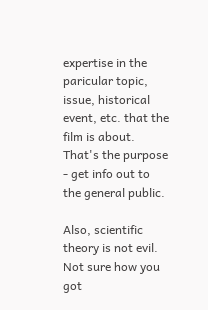expertise in the paricular topic, issue, historical event, etc. that the film is about. That's the purpose - get info out to the general public.

Also, scientific theory is not evil. Not sure how you got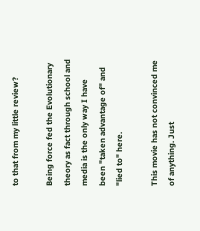to that from my little review?

Being force fed the Evolutionary theory as fact through school and media is the only way I have been "taken advantage of" and "lied to" here.

This movie has not convinced me of anything. Just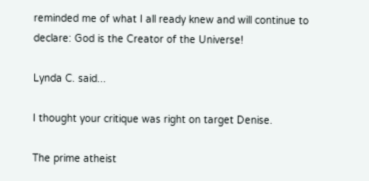reminded me of what I all ready knew and will continue to declare: God is the Creator of the Universe!

Lynda C. said...

I thought your critique was right on target Denise.

The prime atheist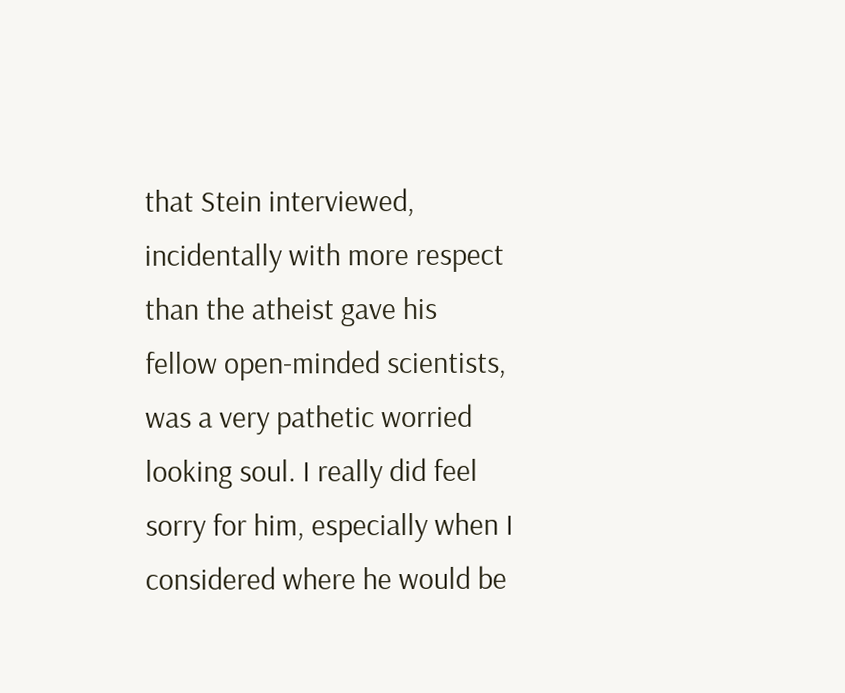that Stein interviewed, incidentally with more respect than the atheist gave his fellow open-minded scientists, was a very pathetic worried looking soul. I really did feel sorry for him, especially when I considered where he would be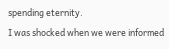spending eternity.
I was shocked when we were informed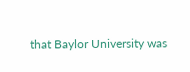that Baylor University was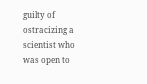guilty of ostracizing a scientist who was open to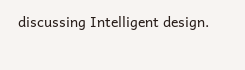discussing Intelligent design.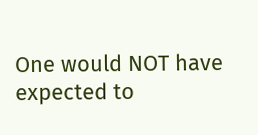One would NOT have expected to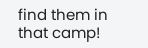find them in that camp!